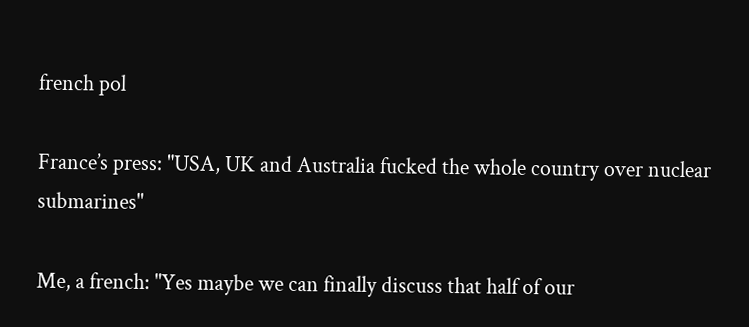french pol

France’s press: "USA, UK and Australia fucked the whole country over nuclear submarines"

Me, a french: "Yes maybe we can finally discuss that half of our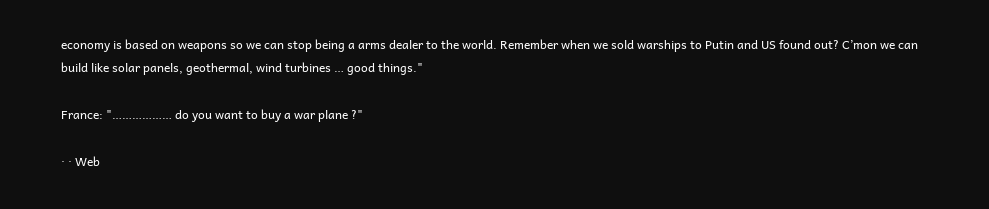economy is based on weapons so we can stop being a arms dealer to the world. Remember when we sold warships to Putin and US found out? C’mon we can build like solar panels, geothermal, wind turbines … good things."

France: "……………… do you want to buy a war plane ?"

· · Web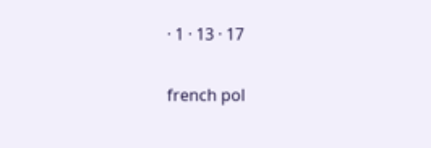· 1 · 13 · 17

french pol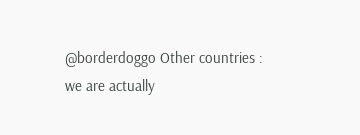@borderdoggo Other countries : we are actually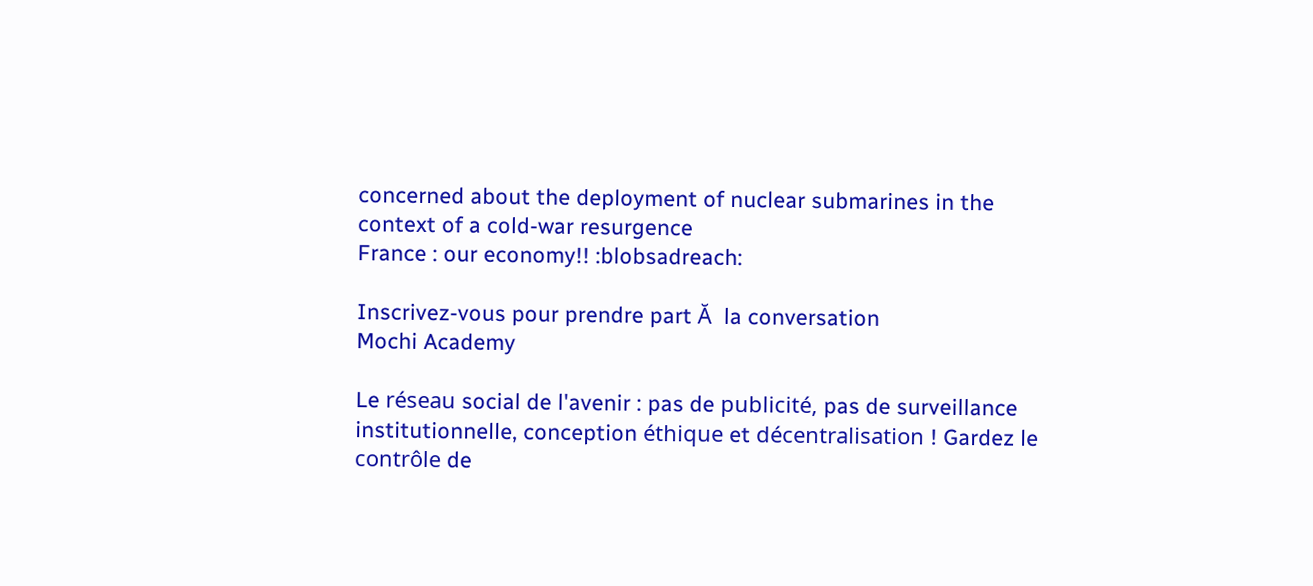concerned about the deployment of nuclear submarines in the context of a cold-war resurgence
France : our economy!! :blobsadreach:

Inscrivez-vous pour prendre part Ă  la conversation
Mochi Academy

Le réseau social de l'avenir : pas de publicité, pas de surveillance institutionnelle, conception éthique et décentralisation ! Gardez le contrôle de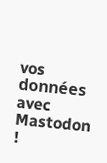vos données avec Mastodon !